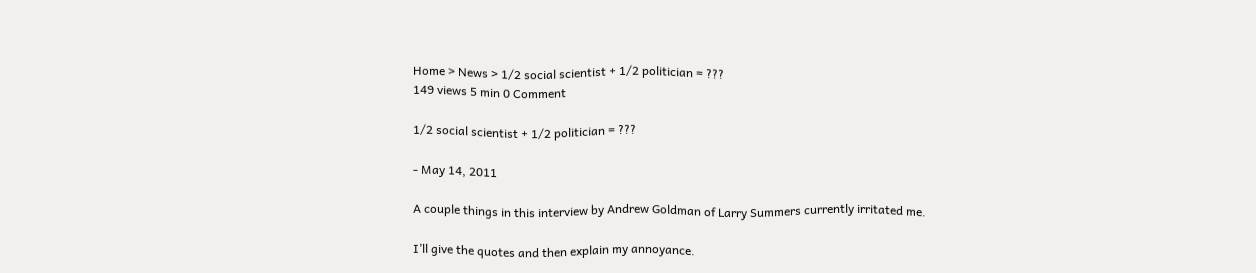Home > News > 1/2 social scientist + 1/2 politician = ???
149 views 5 min 0 Comment

1/2 social scientist + 1/2 politician = ???

- May 14, 2011

A couple things in this interview by Andrew Goldman of Larry Summers currently irritated me.

I’ll give the quotes and then explain my annoyance.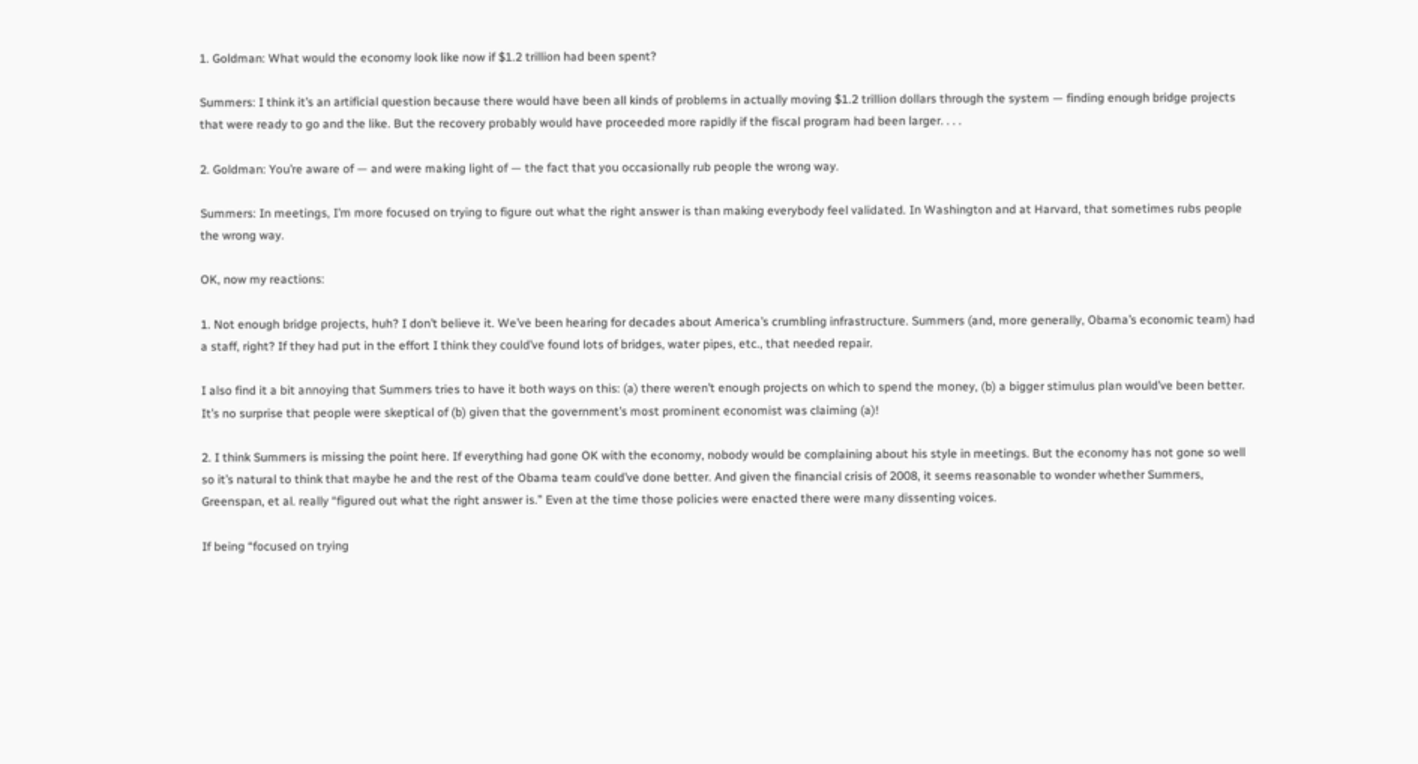1. Goldman: What would the economy look like now if $1.2 trillion had been spent?

Summers: I think it’s an artificial question because there would have been all kinds of problems in actually moving $1.2 trillion dollars through the system — finding enough bridge projects that were ready to go and the like. But the recovery probably would have proceeded more rapidly if the fiscal program had been larger. . . .

2. Goldman: You’re aware of — and were making light of — the fact that you occasionally rub people the wrong way.

Summers: In meetings, I’m more focused on trying to figure out what the right answer is than making everybody feel validated. In Washington and at Harvard, that sometimes rubs people the wrong way.

OK, now my reactions:

1. Not enough bridge projects, huh? I don’t believe it. We’ve been hearing for decades about America’s crumbling infrastructure. Summers (and, more generally, Obama’s economic team) had a staff, right? If they had put in the effort I think they could’ve found lots of bridges, water pipes, etc., that needed repair.

I also find it a bit annoying that Summers tries to have it both ways on this: (a) there weren’t enough projects on which to spend the money, (b) a bigger stimulus plan would’ve been better. It’s no surprise that people were skeptical of (b) given that the government’s most prominent economist was claiming (a)!

2. I think Summers is missing the point here. If everything had gone OK with the economy, nobody would be complaining about his style in meetings. But the economy has not gone so well so it’s natural to think that maybe he and the rest of the Obama team could’ve done better. And given the financial crisis of 2008, it seems reasonable to wonder whether Summers, Greenspan, et al. really “figured out what the right answer is.” Even at the time those policies were enacted there were many dissenting voices.

If being “focused on trying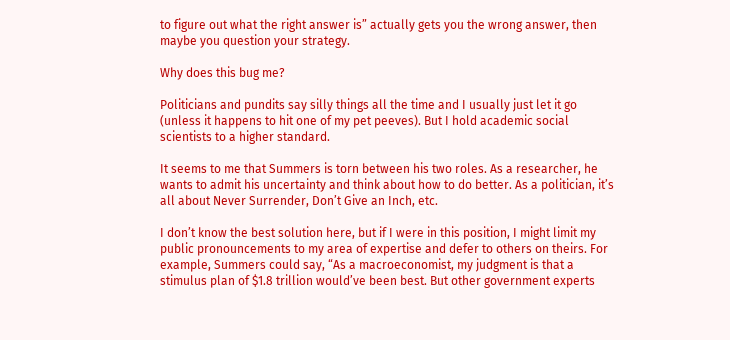to figure out what the right answer is” actually gets you the wrong answer, then maybe you question your strategy.

Why does this bug me?

Politicians and pundits say silly things all the time and I usually just let it go (unless it happens to hit one of my pet peeves). But I hold academic social scientists to a higher standard.

It seems to me that Summers is torn between his two roles. As a researcher, he wants to admit his uncertainty and think about how to do better. As a politician, it’s all about Never Surrender, Don’t Give an Inch, etc.

I don’t know the best solution here, but if I were in this position, I might limit my public pronouncements to my area of expertise and defer to others on theirs. For example, Summers could say, “As a macroeconomist, my judgment is that a stimulus plan of $1.8 trillion would’ve been best. But other government experts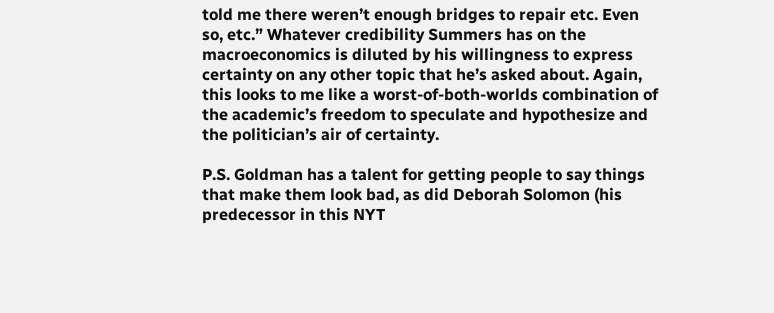told me there weren’t enough bridges to repair etc. Even so, etc.” Whatever credibility Summers has on the macroeconomics is diluted by his willingness to express certainty on any other topic that he’s asked about. Again, this looks to me like a worst-of-both-worlds combination of the academic’s freedom to speculate and hypothesize and the politician’s air of certainty.

P.S. Goldman has a talent for getting people to say things that make them look bad, as did Deborah Solomon (his predecessor in this NYT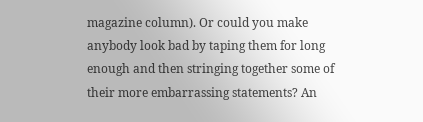magazine column). Or could you make anybody look bad by taping them for long enough and then stringing together some of their more embarrassing statements? An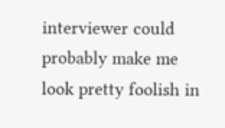interviewer could probably make me look pretty foolish in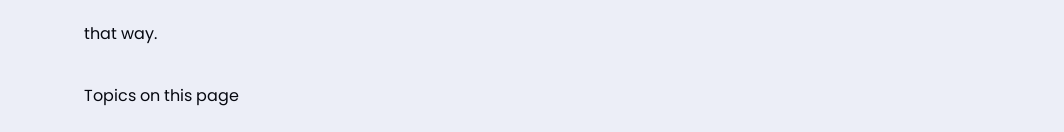that way.

Topics on this page